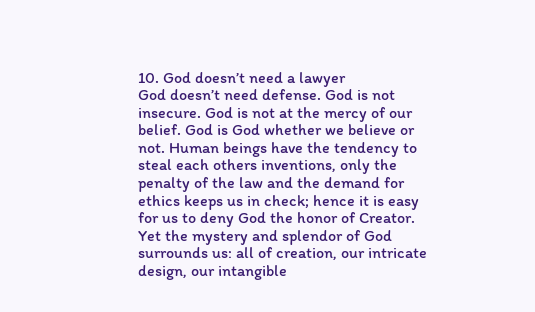10. God doesn’t need a lawyer
God doesn’t need defense. God is not insecure. God is not at the mercy of our belief. God is God whether we believe or not. Human beings have the tendency to steal each others inventions, only the penalty of the law and the demand for ethics keeps us in check; hence it is easy for us to deny God the honor of Creator. Yet the mystery and splendor of God surrounds us: all of creation, our intricate design, our intangible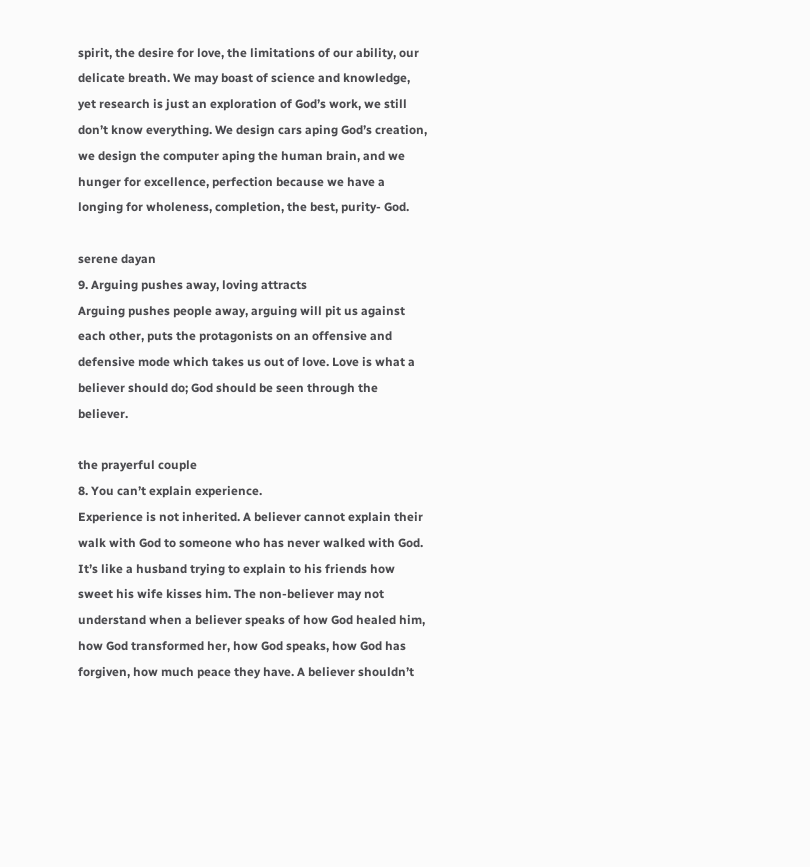spirit, the desire for love, the limitations of our ability, our delicate breath. We may boast of science and knowledge, yet research is just an exploration of God’s work, we still don’t know everything. We design cars aping God’s creation, we design the computer aping the human brain, and we hunger for excellence, perfection because we have a longing for wholeness, completion, the best, purity- God.

serene dayan
9. Arguing pushes away, loving attracts
Arguing pushes people away, arguing will pit us against each other, puts the protagonists on an offensive and defensive mode which takes us out of love. Love is what a believer should do; God should be seen through the believer.

the prayerful couple
8. You can’t explain experience.
Experience is not inherited. A believer cannot explain their walk with God to someone who has never walked with God. It’s like a husband trying to explain to his friends how sweet his wife kisses him. The non-believer may not understand when a believer speaks of how God healed him, how God transformed her, how God speaks, how God has forgiven, how much peace they have. A believer shouldn’t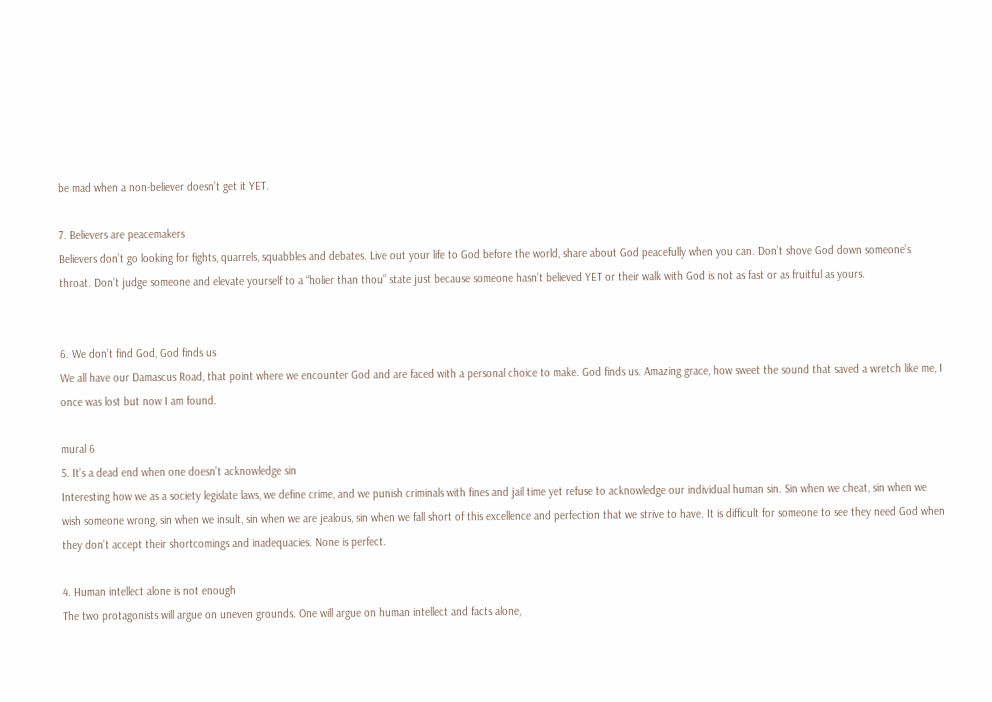be mad when a non-believer doesn’t get it YET.

7. Believers are peacemakers
Believers don’t go looking for fights, quarrels, squabbles and debates. Live out your life to God before the world, share about God peacefully when you can. Don’t shove God down someone’s throat. Don’t judge someone and elevate yourself to a “holier than thou” state just because someone hasn’t believed YET or their walk with God is not as fast or as fruitful as yours.


6. We don’t find God, God finds us
We all have our Damascus Road, that point where we encounter God and are faced with a personal choice to make. God finds us. Amazing grace, how sweet the sound that saved a wretch like me, I once was lost but now I am found.

mural 6
5. It’s a dead end when one doesn’t acknowledge sin
Interesting how we as a society legislate laws, we define crime, and we punish criminals with fines and jail time yet refuse to acknowledge our individual human sin. Sin when we cheat, sin when we wish someone wrong, sin when we insult, sin when we are jealous, sin when we fall short of this excellence and perfection that we strive to have. It is difficult for someone to see they need God when they don’t accept their shortcomings and inadequacies. None is perfect.

4. Human intellect alone is not enough
The two protagonists will argue on uneven grounds. One will argue on human intellect and facts alone,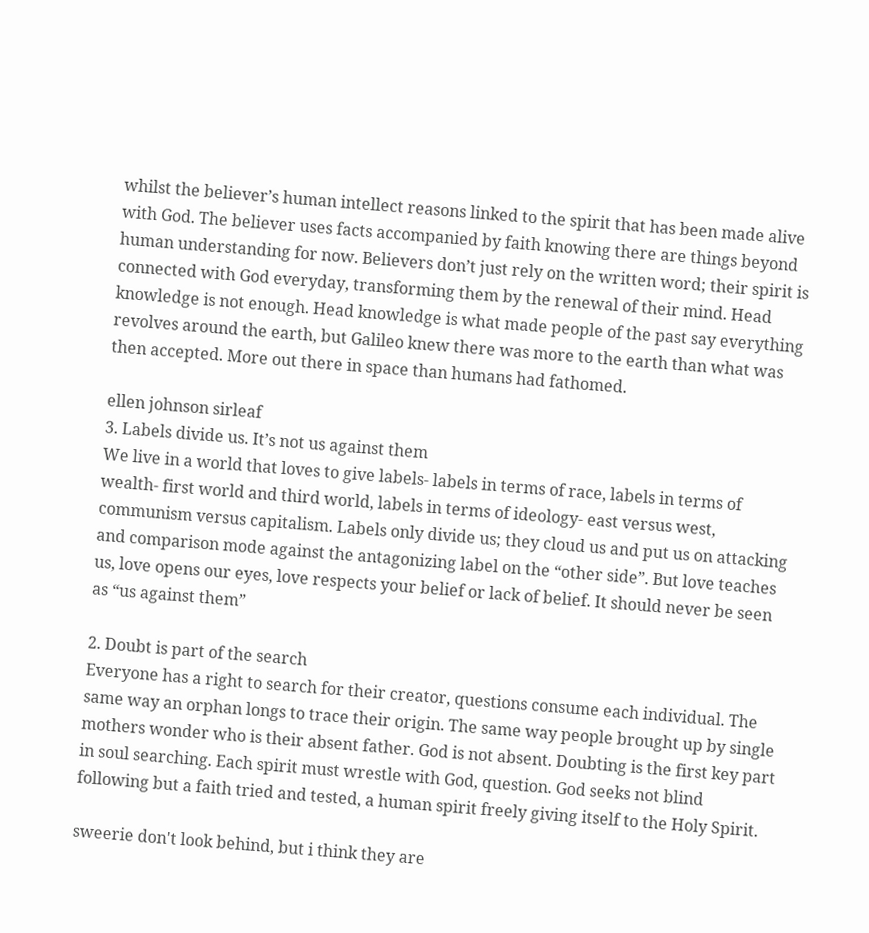whilst the believer’s human intellect reasons linked to the spirit that has been made alive with God. The believer uses facts accompanied by faith knowing there are things beyond human understanding for now. Believers don’t just rely on the written word; their spirit is connected with God everyday, transforming them by the renewal of their mind. Head knowledge is not enough. Head knowledge is what made people of the past say everything revolves around the earth, but Galileo knew there was more to the earth than what was then accepted. More out there in space than humans had fathomed.

ellen johnson sirleaf
3. Labels divide us. It’s not us against them
We live in a world that loves to give labels- labels in terms of race, labels in terms of wealth- first world and third world, labels in terms of ideology- east versus west, communism versus capitalism. Labels only divide us; they cloud us and put us on attacking and comparison mode against the antagonizing label on the “other side”. But love teaches us, love opens our eyes, love respects your belief or lack of belief. It should never be seen as “us against them”

2. Doubt is part of the search
Everyone has a right to search for their creator, questions consume each individual. The same way an orphan longs to trace their origin. The same way people brought up by single mothers wonder who is their absent father. God is not absent. Doubting is the first key part in soul searching. Each spirit must wrestle with God, question. God seeks not blind following but a faith tried and tested, a human spirit freely giving itself to the Holy Spirit.

sweerie don't look behind, but i think they are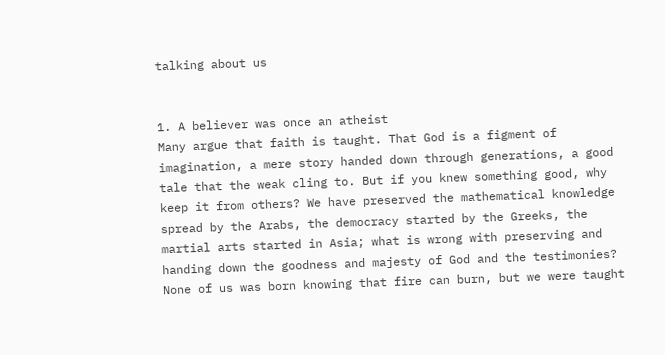talking about us


1. A believer was once an atheist
Many argue that faith is taught. That God is a figment of imagination, a mere story handed down through generations, a good tale that the weak cling to. But if you knew something good, why keep it from others? We have preserved the mathematical knowledge spread by the Arabs, the democracy started by the Greeks, the martial arts started in Asia; what is wrong with preserving and handing down the goodness and majesty of God and the testimonies? None of us was born knowing that fire can burn, but we were taught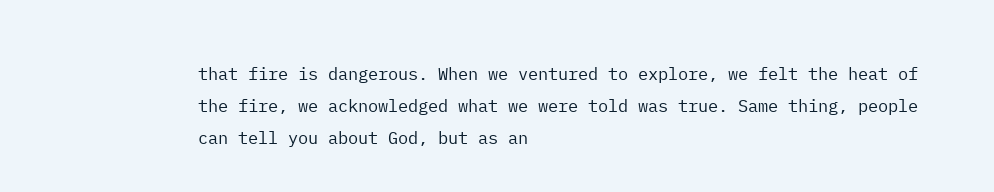that fire is dangerous. When we ventured to explore, we felt the heat of the fire, we acknowledged what we were told was true. Same thing, people can tell you about God, but as an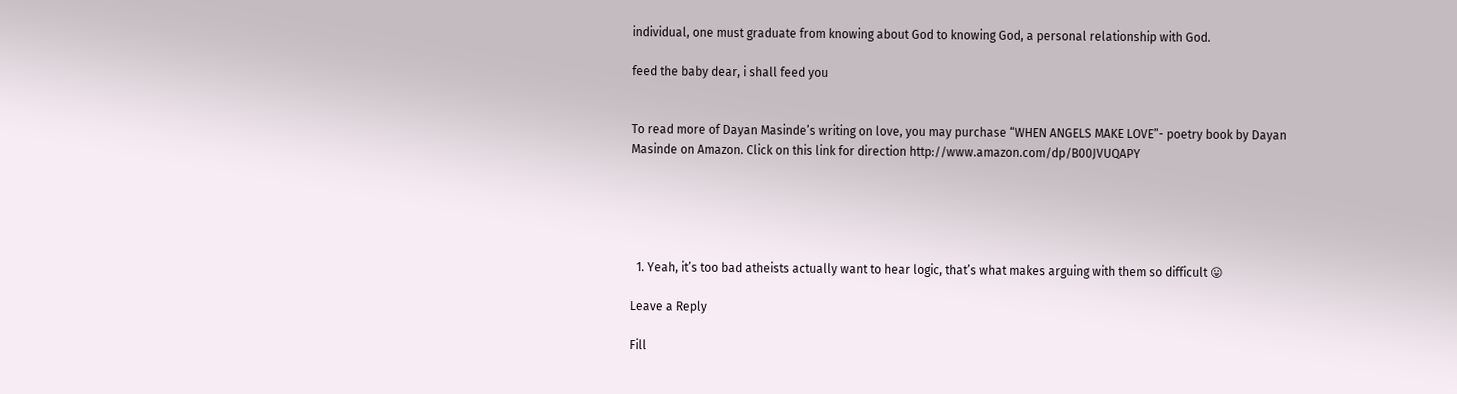individual, one must graduate from knowing about God to knowing God, a personal relationship with God.

feed the baby dear, i shall feed you


To read more of Dayan Masinde’s writing on love, you may purchase “WHEN ANGELS MAKE LOVE”- poetry book by Dayan Masinde on Amazon. Click on this link for direction http://www.amazon.com/dp/B00JVUQAPY





  1. Yeah, it’s too bad atheists actually want to hear logic, that’s what makes arguing with them so difficult 😛

Leave a Reply

Fill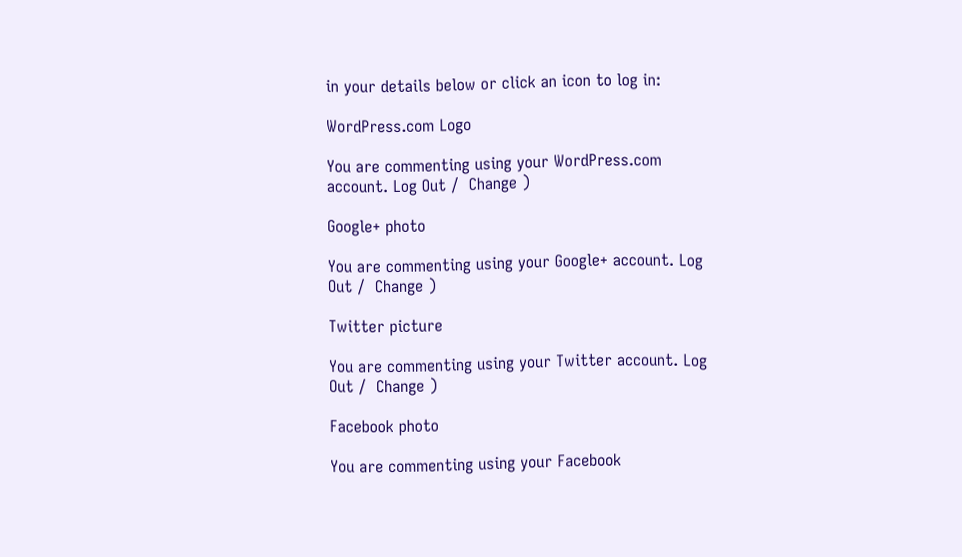in your details below or click an icon to log in:

WordPress.com Logo

You are commenting using your WordPress.com account. Log Out /  Change )

Google+ photo

You are commenting using your Google+ account. Log Out /  Change )

Twitter picture

You are commenting using your Twitter account. Log Out /  Change )

Facebook photo

You are commenting using your Facebook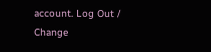account. Log Out /  Change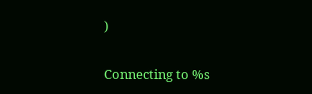)


Connecting to %s